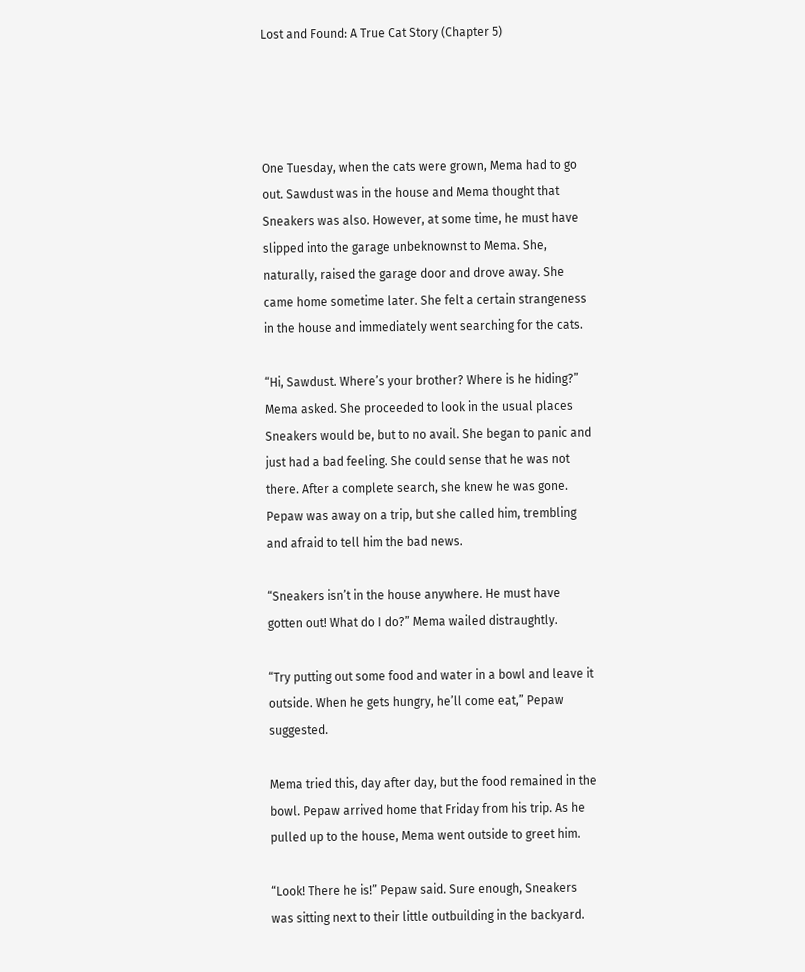Lost and Found: A True Cat Story (Chapter 5)




One Tuesday, when the cats were grown, Mema had to go out. Sawdust was in the house and Mema thought that Sneakers was also. However, at some time, he must have slipped into the garage unbeknownst to Mema. She, naturally, raised the garage door and drove away. She came home sometime later. She felt a certain strangeness in the house and immediately went searching for the cats.

“Hi, Sawdust. Where’s your brother? Where is he hiding?” Mema asked. She proceeded to look in the usual places Sneakers would be, but to no avail. She began to panic and just had a bad feeling. She could sense that he was not there. After a complete search, she knew he was gone. Pepaw was away on a trip, but she called him, trembling and afraid to tell him the bad news.

“Sneakers isn’t in the house anywhere. He must have gotten out! What do I do?” Mema wailed distraughtly.

“Try putting out some food and water in a bowl and leave it outside. When he gets hungry, he’ll come eat,” Pepaw suggested.

Mema tried this, day after day, but the food remained in the bowl. Pepaw arrived home that Friday from his trip. As he pulled up to the house, Mema went outside to greet him.

“Look! There he is!” Pepaw said. Sure enough, Sneakers was sitting next to their little outbuilding in the backyard.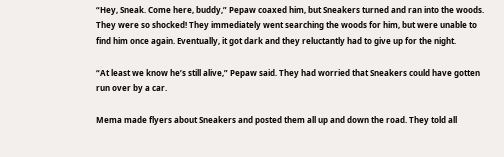“Hey, Sneak. Come here, buddy,” Pepaw coaxed him, but Sneakers turned and ran into the woods. They were so shocked! They immediately went searching the woods for him, but were unable to find him once again. Eventually, it got dark and they reluctantly had to give up for the night.

“At least we know he’s still alive,” Pepaw said. They had worried that Sneakers could have gotten run over by a car.

Mema made flyers about Sneakers and posted them all up and down the road. They told all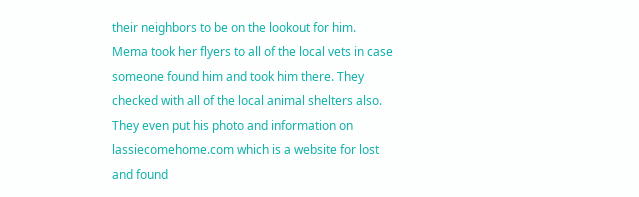their neighbors to be on the lookout for him. Mema took her flyers to all of the local vets in case someone found him and took him there. They checked with all of the local animal shelters also. They even put his photo and information on lassiecomehome.com which is a website for lost and found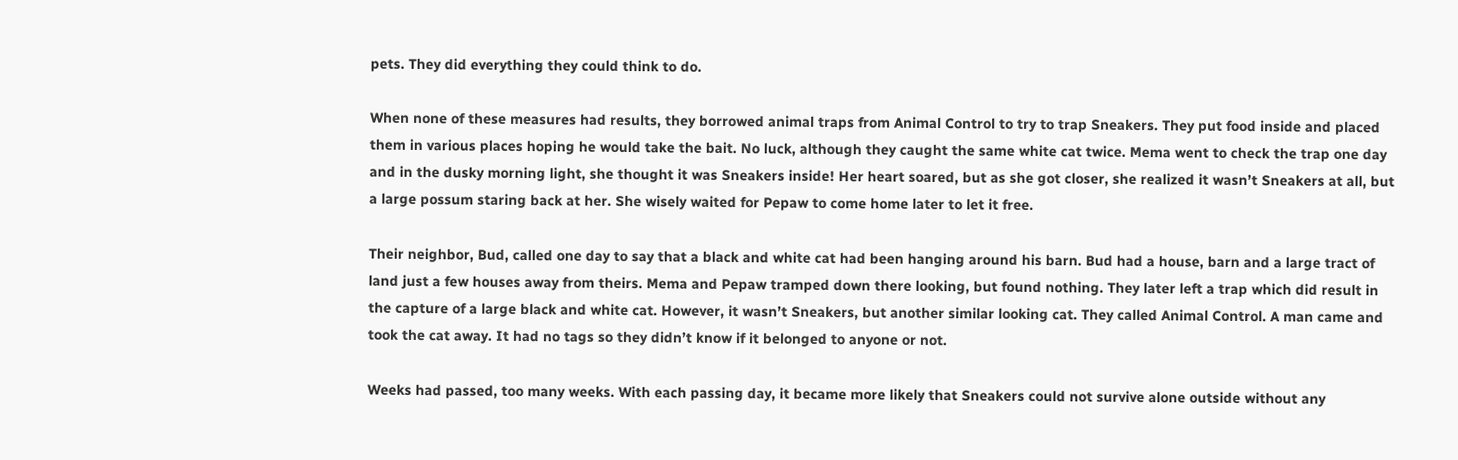pets. They did everything they could think to do.

When none of these measures had results, they borrowed animal traps from Animal Control to try to trap Sneakers. They put food inside and placed them in various places hoping he would take the bait. No luck, although they caught the same white cat twice. Mema went to check the trap one day and in the dusky morning light, she thought it was Sneakers inside! Her heart soared, but as she got closer, she realized it wasn’t Sneakers at all, but a large possum staring back at her. She wisely waited for Pepaw to come home later to let it free.

Their neighbor, Bud, called one day to say that a black and white cat had been hanging around his barn. Bud had a house, barn and a large tract of land just a few houses away from theirs. Mema and Pepaw tramped down there looking, but found nothing. They later left a trap which did result in the capture of a large black and white cat. However, it wasn’t Sneakers, but another similar looking cat. They called Animal Control. A man came and took the cat away. It had no tags so they didn’t know if it belonged to anyone or not.

Weeks had passed, too many weeks. With each passing day, it became more likely that Sneakers could not survive alone outside without any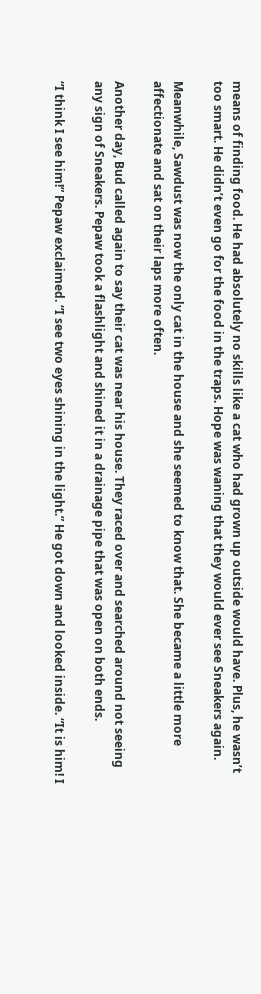means of finding food. He had absolutely no skills like a cat who had grown up outside would have. Plus, he wasn’t too smart. He didn’t even go for the food in the traps. Hope was waning that they would ever see Sneakers again.

Meanwhile, Sawdust was now the only cat in the house and she seemed to know that. She became a little more affectionate and sat on their laps more often.

Another day, Bud called again to say their cat was near his house. They raced over and searched around not seeing any sign of Sneakers. Pepaw took a flashlight and shined it in a drainage pipe that was open on both ends.

“I think I see him!” Pepaw exclaimed. “I see two eyes shining in the light.” He got down and looked inside. “It is him! I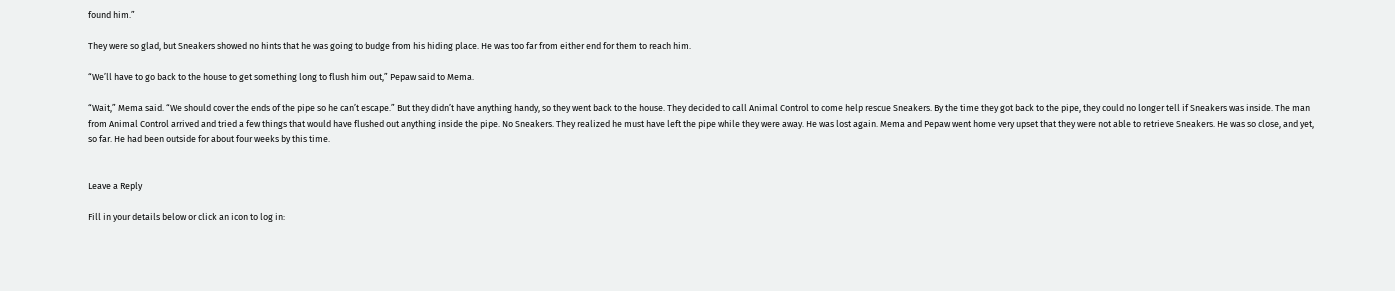found him.”

They were so glad, but Sneakers showed no hints that he was going to budge from his hiding place. He was too far from either end for them to reach him.

“We’ll have to go back to the house to get something long to flush him out,” Pepaw said to Mema.

“Wait,” Mema said. “We should cover the ends of the pipe so he can’t escape.” But they didn’t have anything handy, so they went back to the house. They decided to call Animal Control to come help rescue Sneakers. By the time they got back to the pipe, they could no longer tell if Sneakers was inside. The man from Animal Control arrived and tried a few things that would have flushed out anything inside the pipe. No Sneakers. They realized he must have left the pipe while they were away. He was lost again. Mema and Pepaw went home very upset that they were not able to retrieve Sneakers. He was so close, and yet, so far. He had been outside for about four weeks by this time.


Leave a Reply

Fill in your details below or click an icon to log in: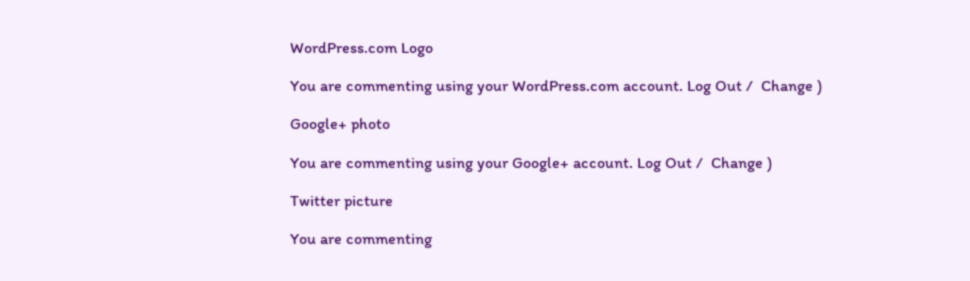WordPress.com Logo

You are commenting using your WordPress.com account. Log Out /  Change )

Google+ photo

You are commenting using your Google+ account. Log Out /  Change )

Twitter picture

You are commenting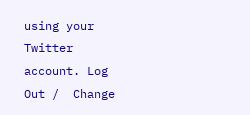using your Twitter account. Log Out /  Change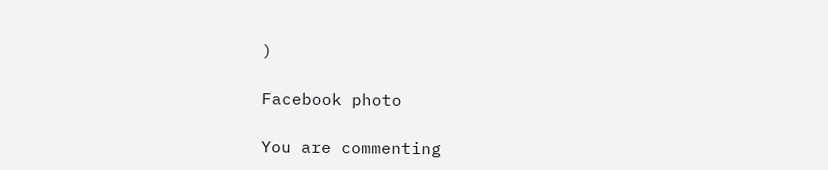)

Facebook photo

You are commenting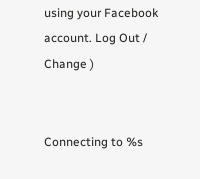using your Facebook account. Log Out /  Change )


Connecting to %s